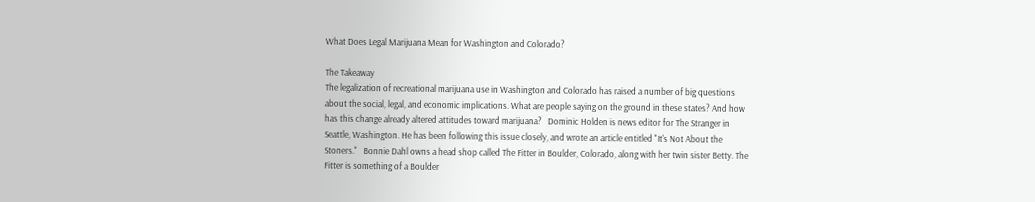What Does Legal Marijuana Mean for Washington and Colorado?

The Takeaway
The legalization of recreational marijuana use in Washington and Colorado has raised a number of big questions about the social, legal, and economic implications. What are people saying on the ground in these states? And how has this change already altered attitudes toward marijuana?   Dominic Holden is news editor for The Stranger in Seattle, Washington. He has been following this issue closely, and wrote an article entitled "It's Not About the Stoners."   Bonnie Dahl owns a head shop called The Fitter in Boulder, Colorado, along with her twin sister Betty. The Fitter is something of a Boulder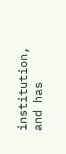institution, and has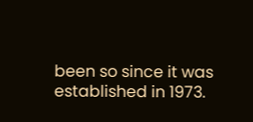been so since it was established in 1973.